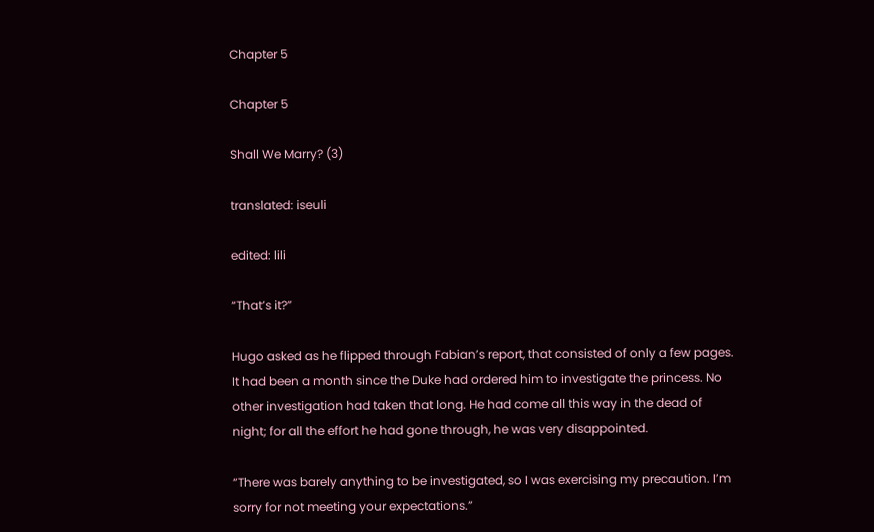Chapter 5

Chapter 5

Shall We Marry? (3)

translated: iseuli

edited: lili

“That’s it?”

Hugo asked as he flipped through Fabian’s report, that consisted of only a few pages. It had been a month since the Duke had ordered him to investigate the princess. No other investigation had taken that long. He had come all this way in the dead of night; for all the effort he had gone through, he was very disappointed.

“There was barely anything to be investigated, so I was exercising my precaution. I’m sorry for not meeting your expectations.”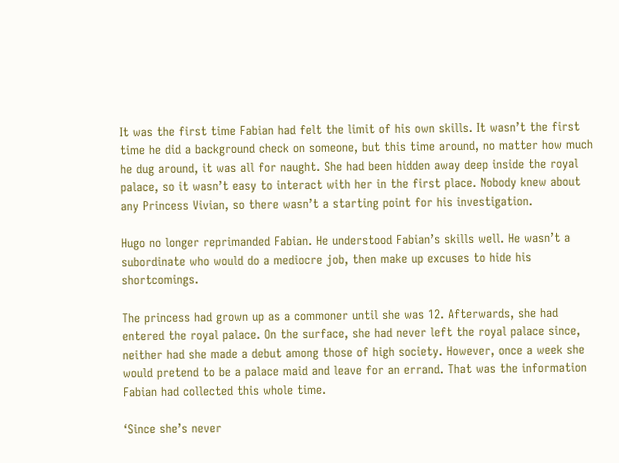It was the first time Fabian had felt the limit of his own skills. It wasn’t the first time he did a background check on someone, but this time around, no matter how much he dug around, it was all for naught. She had been hidden away deep inside the royal palace, so it wasn’t easy to interact with her in the first place. Nobody knew about any Princess Vivian, so there wasn’t a starting point for his investigation.

Hugo no longer reprimanded Fabian. He understood Fabian’s skills well. He wasn’t a subordinate who would do a mediocre job, then make up excuses to hide his shortcomings.

The princess had grown up as a commoner until she was 12. Afterwards, she had entered the royal palace. On the surface, she had never left the royal palace since, neither had she made a debut among those of high society. However, once a week she would pretend to be a palace maid and leave for an errand. That was the information Fabian had collected this whole time.

‘Since she’s never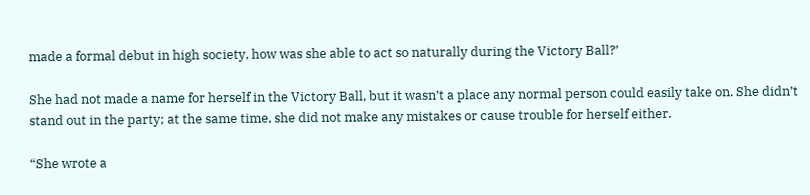made a formal debut in high society, how was she able to act so naturally during the Victory Ball?’

She had not made a name for herself in the Victory Ball, but it wasn’t a place any normal person could easily take on. She didn’t stand out in the party; at the same time, she did not make any mistakes or cause trouble for herself either.

“She wrote a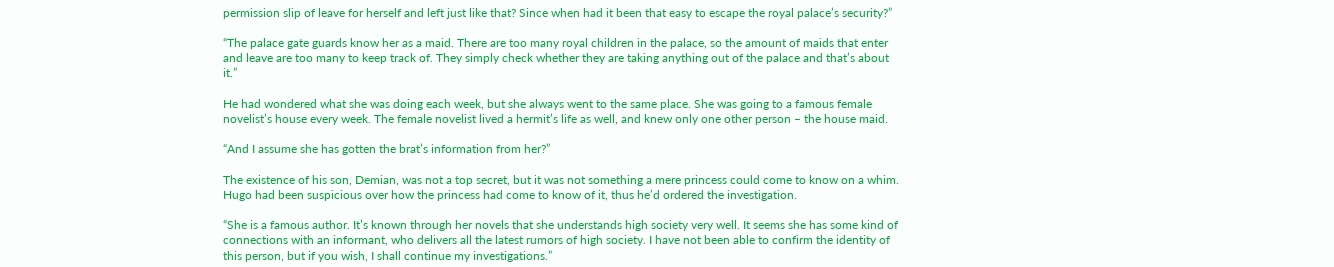permission slip of leave for herself and left just like that? Since when had it been that easy to escape the royal palace’s security?”

“The palace gate guards know her as a maid. There are too many royal children in the palace, so the amount of maids that enter and leave are too many to keep track of. They simply check whether they are taking anything out of the palace and that’s about it.”

He had wondered what she was doing each week, but she always went to the same place. She was going to a famous female novelist’s house every week. The female novelist lived a hermit’s life as well, and knew only one other person – the house maid.

“And I assume she has gotten the brat’s information from her?”

The existence of his son, Demian, was not a top secret, but it was not something a mere princess could come to know on a whim. Hugo had been suspicious over how the princess had come to know of it, thus he’d ordered the investigation.

“She is a famous author. It’s known through her novels that she understands high society very well. It seems she has some kind of connections with an informant, who delivers all the latest rumors of high society. I have not been able to confirm the identity of this person, but if you wish, I shall continue my investigations.”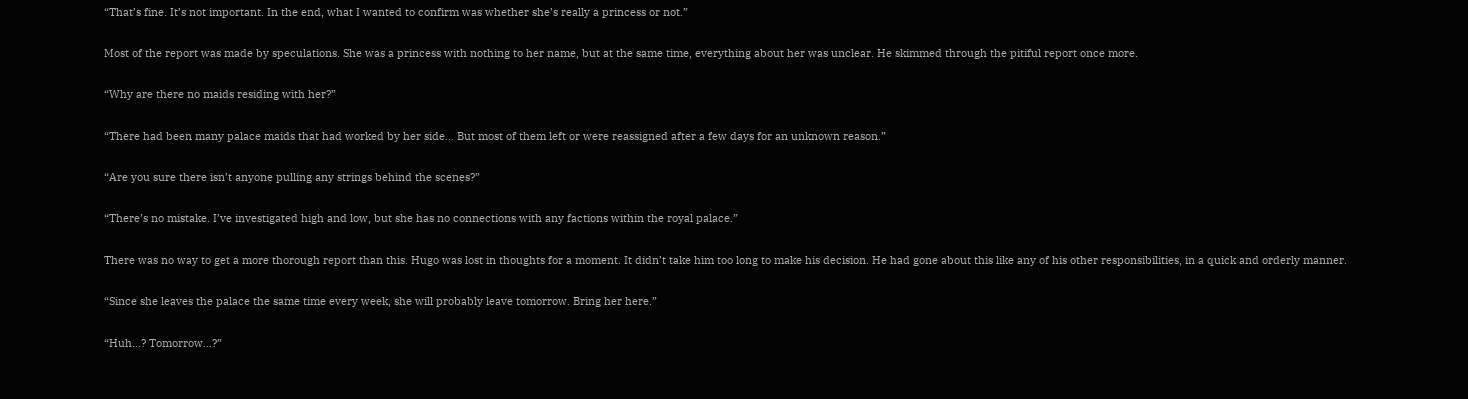“That’s fine. It’s not important. In the end, what I wanted to confirm was whether she’s really a princess or not.”

Most of the report was made by speculations. She was a princess with nothing to her name, but at the same time, everything about her was unclear. He skimmed through the pitiful report once more.

“Why are there no maids residing with her?”

“There had been many palace maids that had worked by her side… But most of them left or were reassigned after a few days for an unknown reason.”

“Are you sure there isn’t anyone pulling any strings behind the scenes?”

“There’s no mistake. I’ve investigated high and low, but she has no connections with any factions within the royal palace.”

There was no way to get a more thorough report than this. Hugo was lost in thoughts for a moment. It didn’t take him too long to make his decision. He had gone about this like any of his other responsibilities, in a quick and orderly manner.

“Since she leaves the palace the same time every week, she will probably leave tomorrow. Bring her here.”

“Huh…? Tomorrow…?”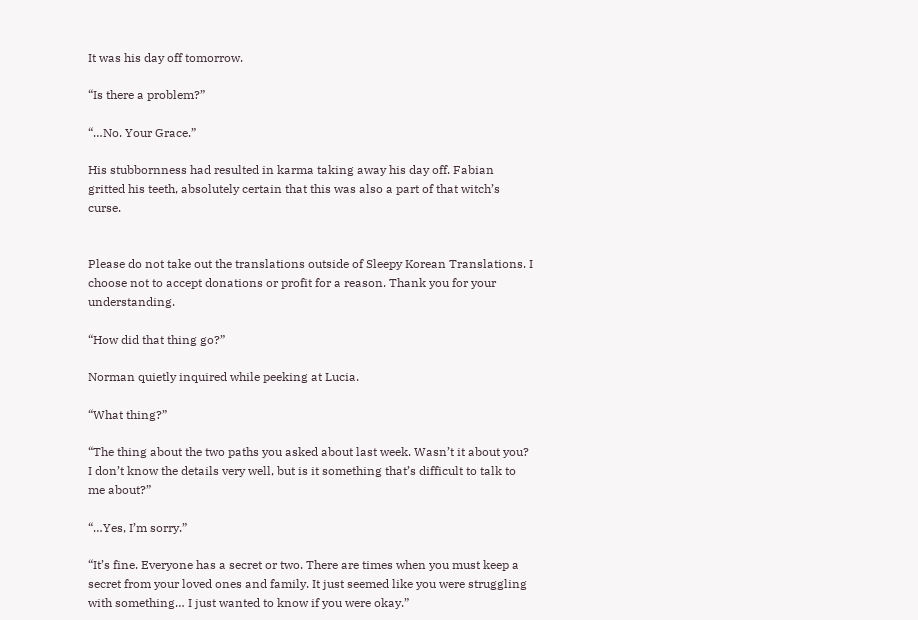It was his day off tomorrow.

“Is there a problem?”

“…No. Your Grace.”

His stubbornness had resulted in karma taking away his day off. Fabian gritted his teeth, absolutely certain that this was also a part of that witch’s curse.


Please do not take out the translations outside of Sleepy Korean Translations. I choose not to accept donations or profit for a reason. Thank you for your understanding.

“How did that thing go?”

Norman quietly inquired while peeking at Lucia.

“What thing?”

“The thing about the two paths you asked about last week. Wasn’t it about you? I don’t know the details very well, but is it something that’s difficult to talk to me about?”

“…Yes, I’m sorry.”

“It’s fine. Everyone has a secret or two. There are times when you must keep a secret from your loved ones and family. It just seemed like you were struggling with something… I just wanted to know if you were okay.”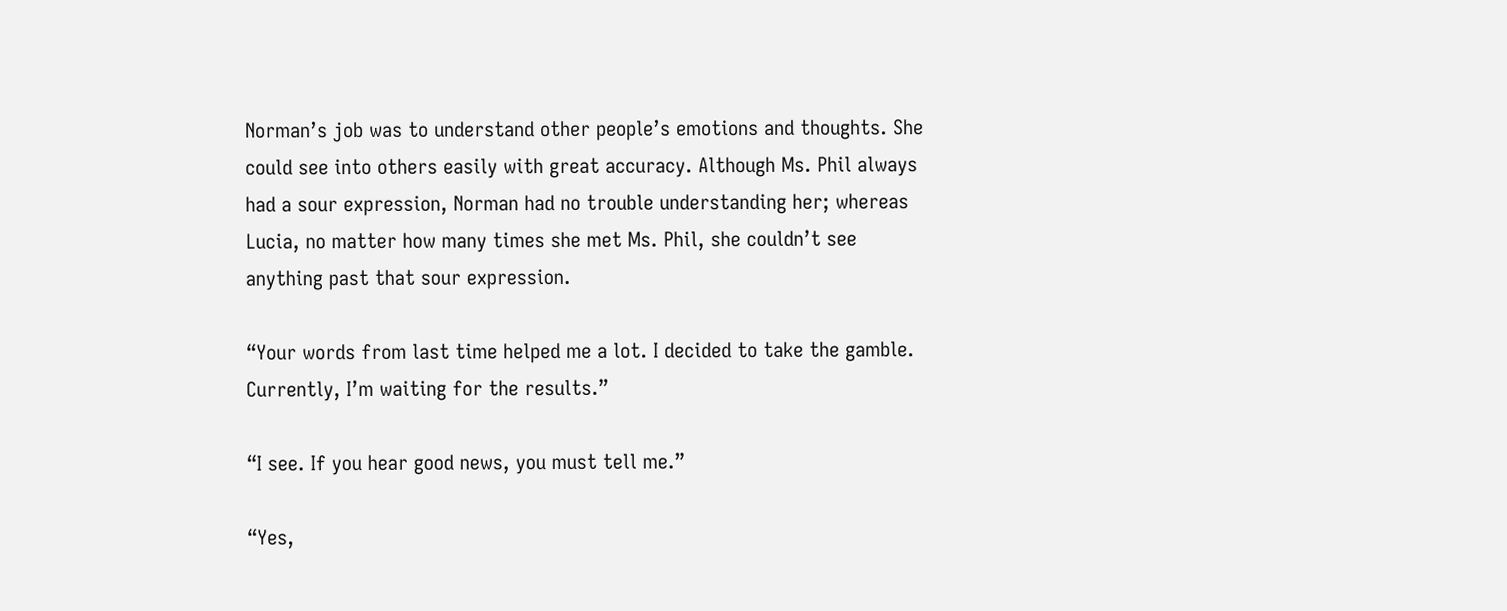Norman’s job was to understand other people’s emotions and thoughts. She could see into others easily with great accuracy. Although Ms. Phil always had a sour expression, Norman had no trouble understanding her; whereas Lucia, no matter how many times she met Ms. Phil, she couldn’t see anything past that sour expression.

“Your words from last time helped me a lot. I decided to take the gamble. Currently, I’m waiting for the results.”

“I see. If you hear good news, you must tell me.”

“Yes,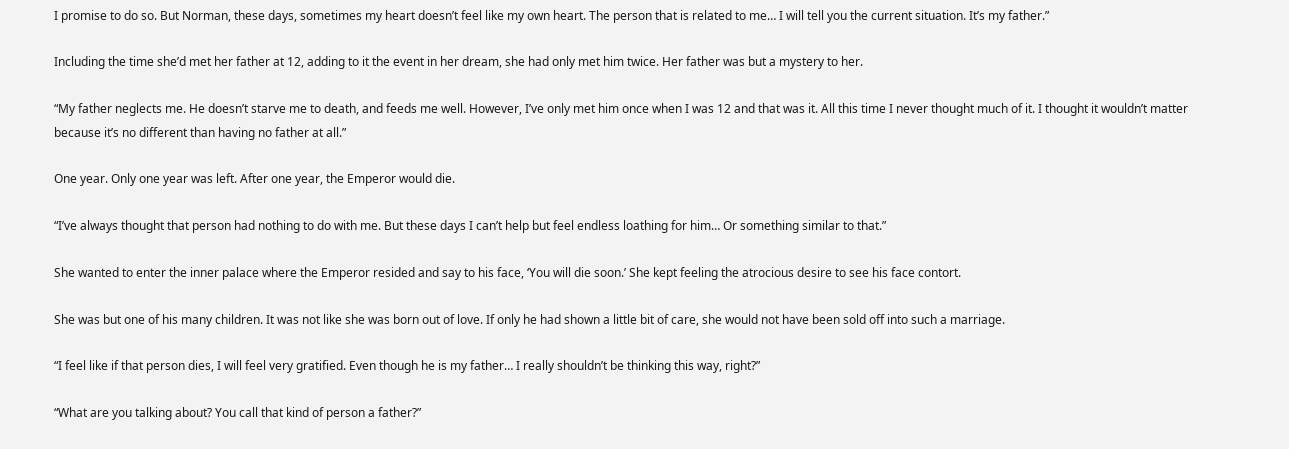I promise to do so. But Norman, these days, sometimes my heart doesn’t feel like my own heart. The person that is related to me… I will tell you the current situation. It’s my father.”

Including the time she’d met her father at 12, adding to it the event in her dream, she had only met him twice. Her father was but a mystery to her.

“My father neglects me. He doesn’t starve me to death, and feeds me well. However, I’ve only met him once when I was 12 and that was it. All this time I never thought much of it. I thought it wouldn’t matter because it’s no different than having no father at all.”

One year. Only one year was left. After one year, the Emperor would die.

“I’ve always thought that person had nothing to do with me. But these days I can’t help but feel endless loathing for him… Or something similar to that.”

She wanted to enter the inner palace where the Emperor resided and say to his face, ‘You will die soon.’ She kept feeling the atrocious desire to see his face contort.

She was but one of his many children. It was not like she was born out of love. If only he had shown a little bit of care, she would not have been sold off into such a marriage.

“I feel like if that person dies, I will feel very gratified. Even though he is my father… I really shouldn’t be thinking this way, right?”

“What are you talking about? You call that kind of person a father?”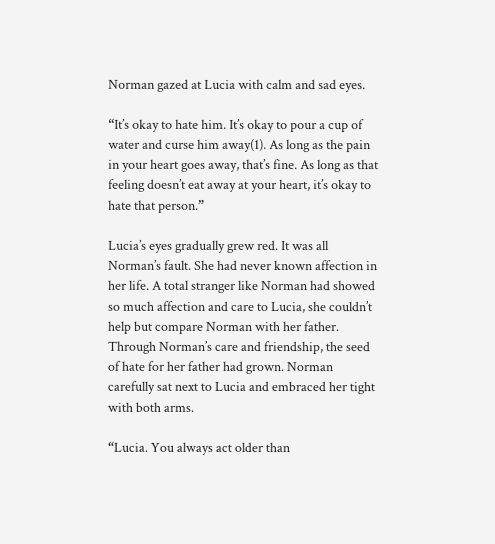Norman gazed at Lucia with calm and sad eyes.

“It’s okay to hate him. It’s okay to pour a cup of water and curse him away(1). As long as the pain in your heart goes away, that’s fine. As long as that feeling doesn’t eat away at your heart, it’s okay to hate that person.”

Lucia’s eyes gradually grew red. It was all Norman’s fault. She had never known affection in her life. A total stranger like Norman had showed so much affection and care to Lucia, she couldn’t help but compare Norman with her father. Through Norman’s care and friendship, the seed of hate for her father had grown. Norman carefully sat next to Lucia and embraced her tight with both arms.

“Lucia. You always act older than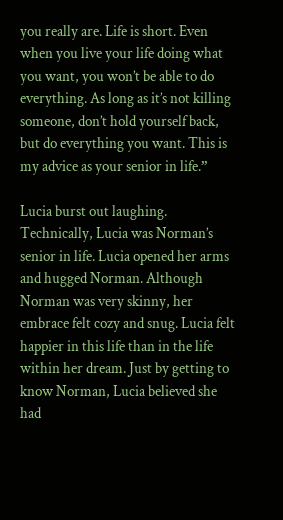you really are. Life is short. Even when you live your life doing what you want, you won’t be able to do everything. As long as it’s not killing someone, don’t hold yourself back, but do everything you want. This is my advice as your senior in life.”

Lucia burst out laughing. Technically, Lucia was Norman’s senior in life. Lucia opened her arms and hugged Norman. Although Norman was very skinny, her embrace felt cozy and snug. Lucia felt happier in this life than in the life within her dream. Just by getting to know Norman, Lucia believed she had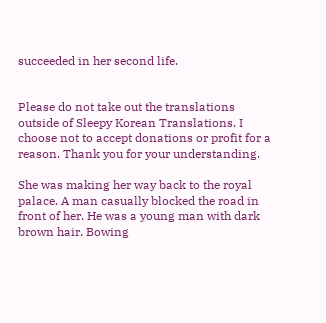succeeded in her second life.


Please do not take out the translations outside of Sleepy Korean Translations. I choose not to accept donations or profit for a reason. Thank you for your understanding.

She was making her way back to the royal palace. A man casually blocked the road in front of her. He was a young man with dark brown hair. Bowing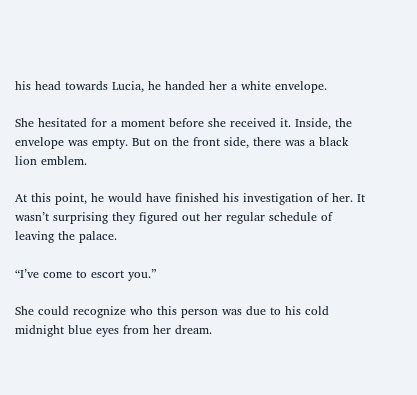his head towards Lucia, he handed her a white envelope.

She hesitated for a moment before she received it. Inside, the envelope was empty. But on the front side, there was a black lion emblem.

At this point, he would have finished his investigation of her. It wasn’t surprising they figured out her regular schedule of leaving the palace.

“I’ve come to escort you.”

She could recognize who this person was due to his cold midnight blue eyes from her dream.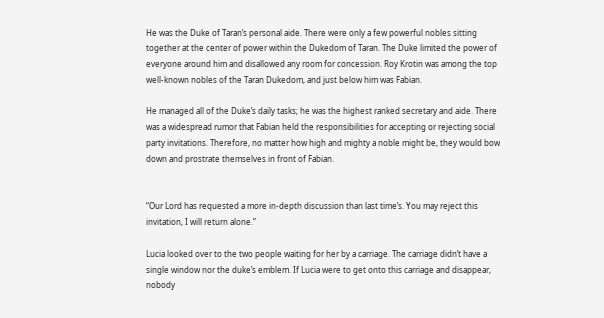He was the Duke of Taran’s personal aide. There were only a few powerful nobles sitting together at the center of power within the Dukedom of Taran. The Duke limited the power of everyone around him and disallowed any room for concession. Roy Krotin was among the top well-known nobles of the Taran Dukedom, and just below him was Fabian.

He managed all of the Duke’s daily tasks; he was the highest ranked secretary and aide. There was a widespread rumor that Fabian held the responsibilities for accepting or rejecting social party invitations. Therefore, no matter how high and mighty a noble might be, they would bow down and prostrate themselves in front of Fabian.


“Our Lord has requested a more in-depth discussion than last time’s. You may reject this invitation, I will return alone.”

Lucia looked over to the two people waiting for her by a carriage. The carriage didn’t have a single window nor the duke’s emblem. If Lucia were to get onto this carriage and disappear, nobody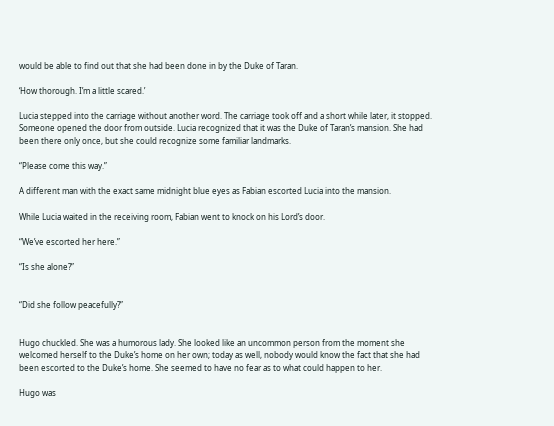would be able to find out that she had been done in by the Duke of Taran.

‘How thorough. I’m a little scared.’

Lucia stepped into the carriage without another word. The carriage took off and a short while later, it stopped. Someone opened the door from outside. Lucia recognized that it was the Duke of Taran’s mansion. She had been there only once, but she could recognize some familiar landmarks.

“Please come this way.”

A different man with the exact same midnight blue eyes as Fabian escorted Lucia into the mansion.

While Lucia waited in the receiving room, Fabian went to knock on his Lord’s door.

“We’ve escorted her here.”

“Is she alone?”


“Did she follow peacefully?”


Hugo chuckled. She was a humorous lady. She looked like an uncommon person from the moment she welcomed herself to the Duke’s home on her own; today as well, nobody would know the fact that she had been escorted to the Duke’s home. She seemed to have no fear as to what could happen to her.

Hugo was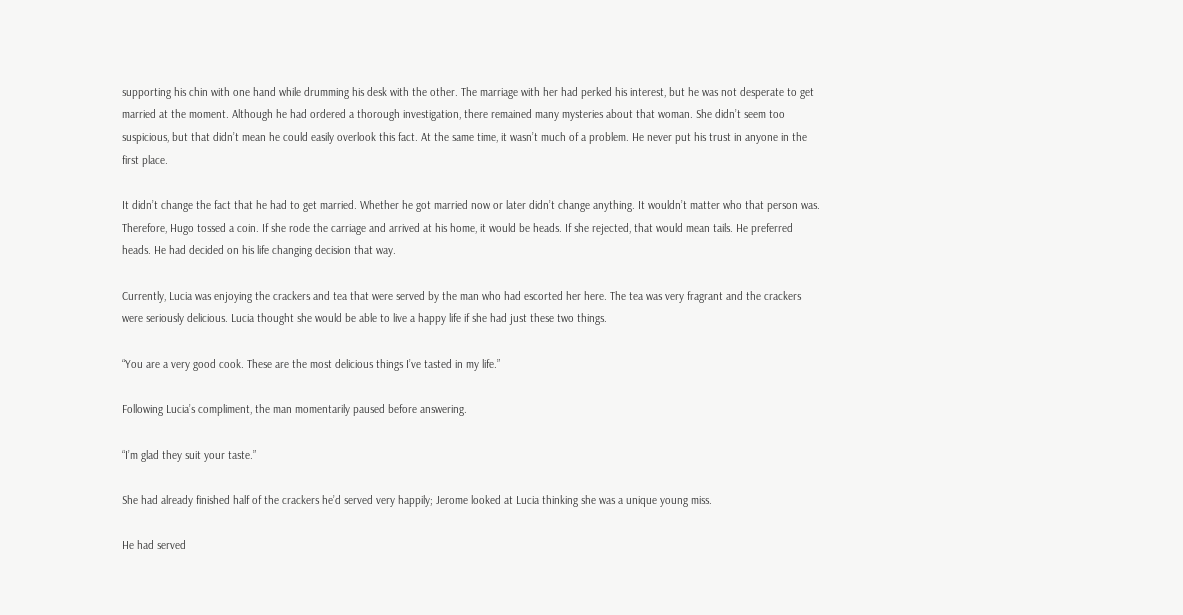supporting his chin with one hand while drumming his desk with the other. The marriage with her had perked his interest, but he was not desperate to get married at the moment. Although he had ordered a thorough investigation, there remained many mysteries about that woman. She didn’t seem too suspicious, but that didn’t mean he could easily overlook this fact. At the same time, it wasn’t much of a problem. He never put his trust in anyone in the first place.

It didn’t change the fact that he had to get married. Whether he got married now or later didn’t change anything. It wouldn’t matter who that person was. Therefore, Hugo tossed a coin. If she rode the carriage and arrived at his home, it would be heads. If she rejected, that would mean tails. He preferred heads. He had decided on his life changing decision that way.

Currently, Lucia was enjoying the crackers and tea that were served by the man who had escorted her here. The tea was very fragrant and the crackers were seriously delicious. Lucia thought she would be able to live a happy life if she had just these two things.

“You are a very good cook. These are the most delicious things I’ve tasted in my life.”

Following Lucia’s compliment, the man momentarily paused before answering.

“I’m glad they suit your taste.”

She had already finished half of the crackers he’d served very happily; Jerome looked at Lucia thinking she was a unique young miss.

He had served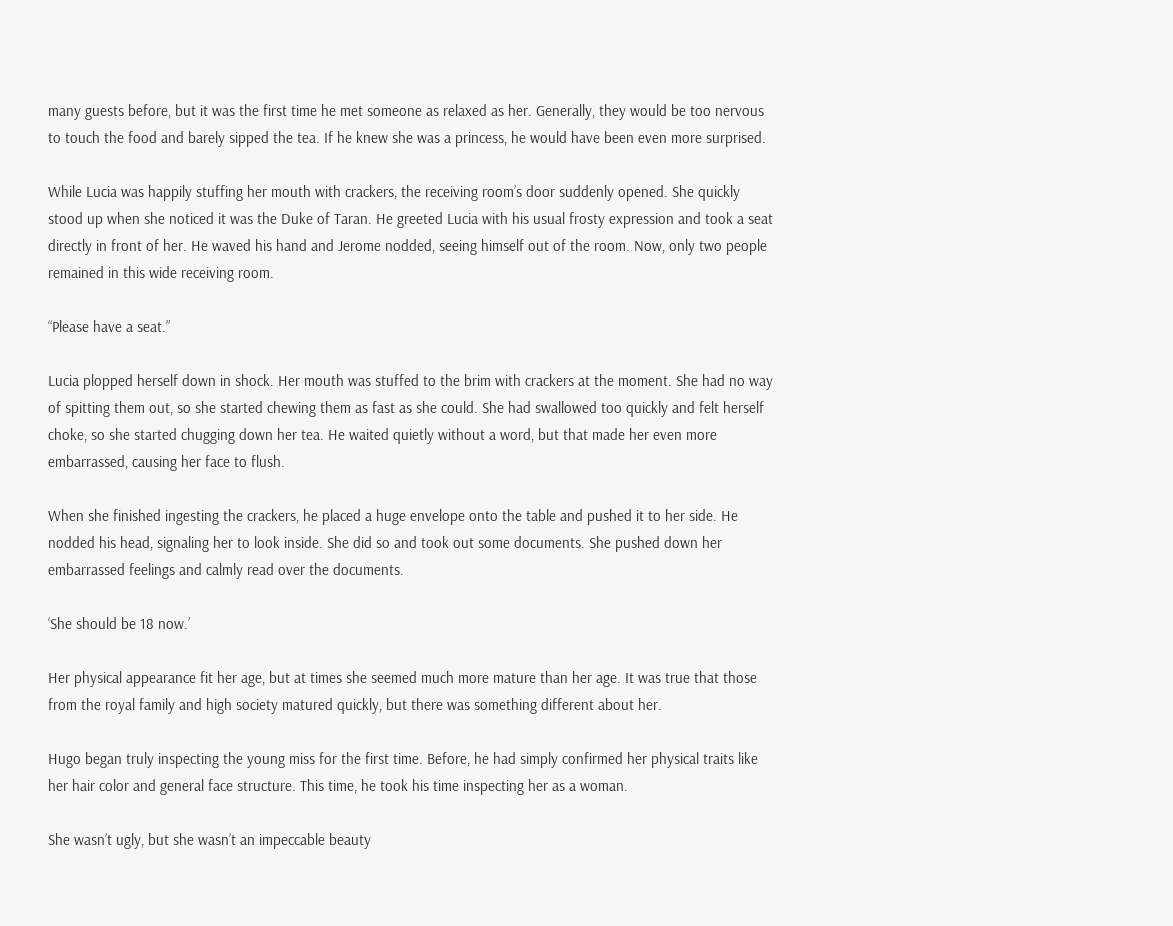many guests before, but it was the first time he met someone as relaxed as her. Generally, they would be too nervous to touch the food and barely sipped the tea. If he knew she was a princess, he would have been even more surprised.

While Lucia was happily stuffing her mouth with crackers, the receiving room’s door suddenly opened. She quickly stood up when she noticed it was the Duke of Taran. He greeted Lucia with his usual frosty expression and took a seat directly in front of her. He waved his hand and Jerome nodded, seeing himself out of the room. Now, only two people remained in this wide receiving room.

“Please have a seat.”

Lucia plopped herself down in shock. Her mouth was stuffed to the brim with crackers at the moment. She had no way of spitting them out, so she started chewing them as fast as she could. She had swallowed too quickly and felt herself choke, so she started chugging down her tea. He waited quietly without a word, but that made her even more embarrassed, causing her face to flush.

When she finished ingesting the crackers, he placed a huge envelope onto the table and pushed it to her side. He nodded his head, signaling her to look inside. She did so and took out some documents. She pushed down her embarrassed feelings and calmly read over the documents.

‘She should be 18 now.’

Her physical appearance fit her age, but at times she seemed much more mature than her age. It was true that those from the royal family and high society matured quickly, but there was something different about her.

Hugo began truly inspecting the young miss for the first time. Before, he had simply confirmed her physical traits like her hair color and general face structure. This time, he took his time inspecting her as a woman.

She wasn’t ugly, but she wasn’t an impeccable beauty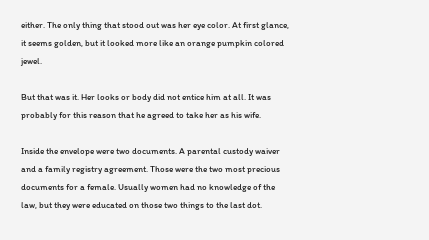either. The only thing that stood out was her eye color. At first glance, it seems golden, but it looked more like an orange pumpkin colored jewel.

But that was it. Her looks or body did not entice him at all. It was probably for this reason that he agreed to take her as his wife.

Inside the envelope were two documents. A parental custody waiver and a family registry agreement. Those were the two most precious documents for a female. Usually women had no knowledge of the law, but they were educated on those two things to the last dot.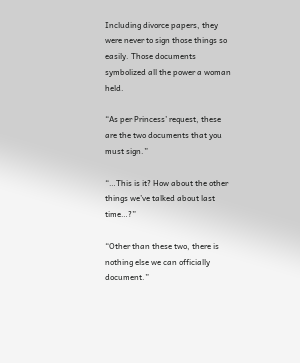Including divorce papers, they were never to sign those things so easily. Those documents symbolized all the power a woman held.

“As per Princess’ request, these are the two documents that you must sign.”

“…This is it? How about the other things we’ve talked about last time…?”

“Other than these two, there is nothing else we can officially document.”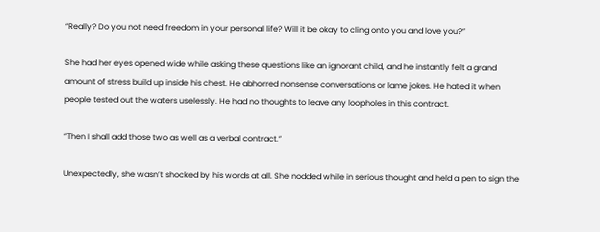“Really? Do you not need freedom in your personal life? Will it be okay to cling onto you and love you?”

She had her eyes opened wide while asking these questions like an ignorant child, and he instantly felt a grand amount of stress build up inside his chest. He abhorred nonsense conversations or lame jokes. He hated it when people tested out the waters uselessly. He had no thoughts to leave any loopholes in this contract.

“Then I shall add those two as well as a verbal contract.”

Unexpectedly, she wasn’t shocked by his words at all. She nodded while in serious thought and held a pen to sign the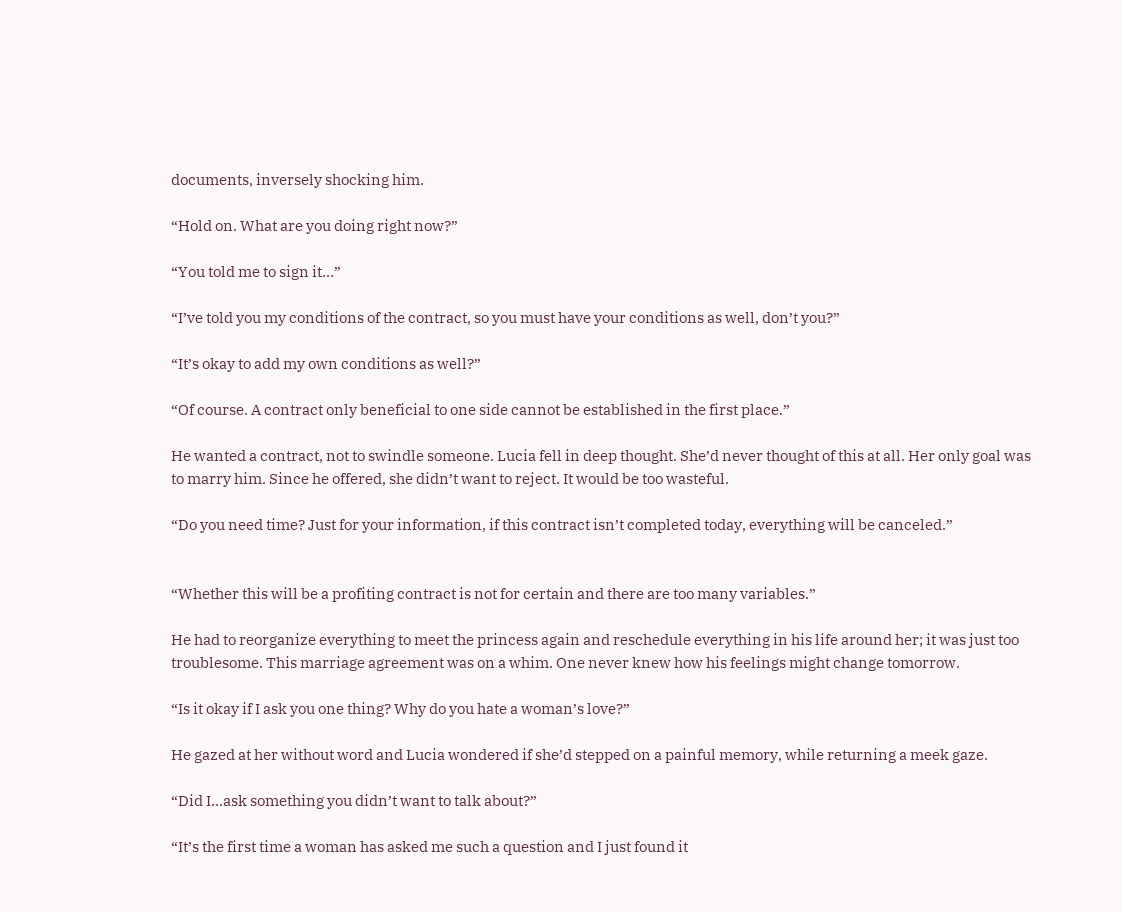documents, inversely shocking him.

“Hold on. What are you doing right now?”

“You told me to sign it…”

“I’ve told you my conditions of the contract, so you must have your conditions as well, don’t you?”

“It’s okay to add my own conditions as well?”

“Of course. A contract only beneficial to one side cannot be established in the first place.”

He wanted a contract, not to swindle someone. Lucia fell in deep thought. She’d never thought of this at all. Her only goal was to marry him. Since he offered, she didn’t want to reject. It would be too wasteful.

“Do you need time? Just for your information, if this contract isn’t completed today, everything will be canceled.”


“Whether this will be a profiting contract is not for certain and there are too many variables.”

He had to reorganize everything to meet the princess again and reschedule everything in his life around her; it was just too troublesome. This marriage agreement was on a whim. One never knew how his feelings might change tomorrow.

“Is it okay if I ask you one thing? Why do you hate a woman’s love?”

He gazed at her without word and Lucia wondered if she’d stepped on a painful memory, while returning a meek gaze.

“Did I…ask something you didn’t want to talk about?”

“It’s the first time a woman has asked me such a question and I just found it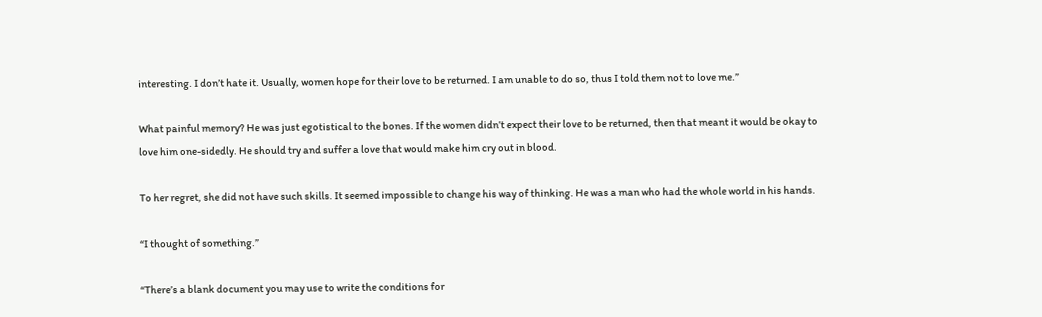interesting. I don’t hate it. Usually, women hope for their love to be returned. I am unable to do so, thus I told them not to love me.”

What painful memory? He was just egotistical to the bones. If the women didn’t expect their love to be returned, then that meant it would be okay to love him one-sidedly. He should try and suffer a love that would make him cry out in blood.

To her regret, she did not have such skills. It seemed impossible to change his way of thinking. He was a man who had the whole world in his hands.

“I thought of something.”

“There’s a blank document you may use to write the conditions for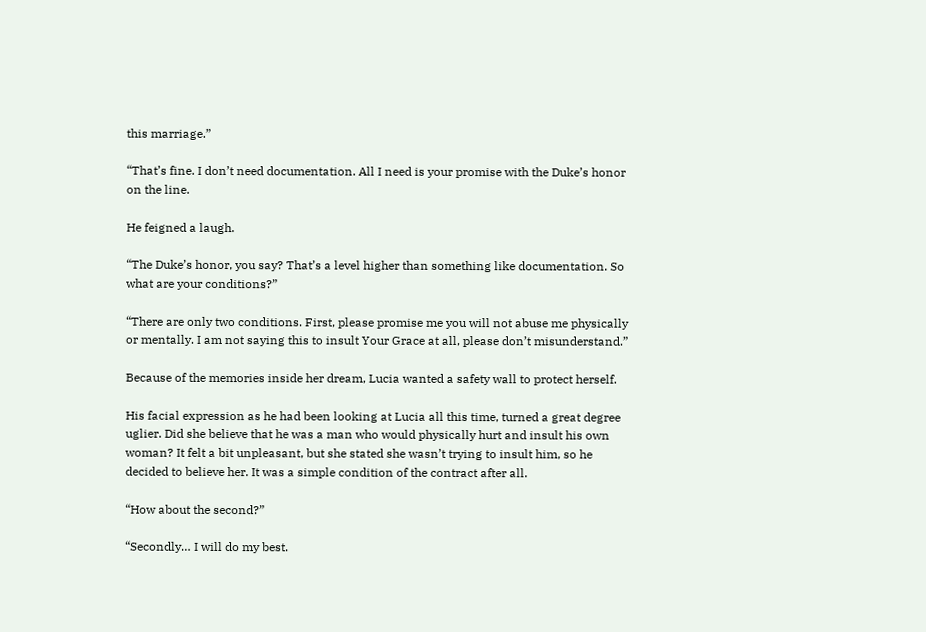this marriage.”

“That’s fine. I don’t need documentation. All I need is your promise with the Duke’s honor on the line.

He feigned a laugh.

“The Duke’s honor, you say? That’s a level higher than something like documentation. So what are your conditions?”

“There are only two conditions. First, please promise me you will not abuse me physically or mentally. I am not saying this to insult Your Grace at all, please don’t misunderstand.”

Because of the memories inside her dream, Lucia wanted a safety wall to protect herself.

His facial expression as he had been looking at Lucia all this time, turned a great degree uglier. Did she believe that he was a man who would physically hurt and insult his own woman? It felt a bit unpleasant, but she stated she wasn’t trying to insult him, so he decided to believe her. It was a simple condition of the contract after all.

“How about the second?”

“Secondly… I will do my best.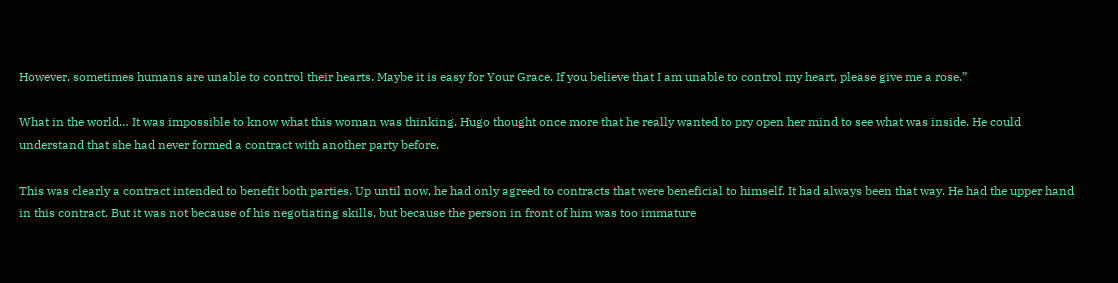However, sometimes humans are unable to control their hearts. Maybe it is easy for Your Grace. If you believe that I am unable to control my heart, please give me a rose.”

What in the world… It was impossible to know what this woman was thinking. Hugo thought once more that he really wanted to pry open her mind to see what was inside. He could understand that she had never formed a contract with another party before.

This was clearly a contract intended to benefit both parties. Up until now, he had only agreed to contracts that were beneficial to himself. It had always been that way. He had the upper hand in this contract. But it was not because of his negotiating skills, but because the person in front of him was too immature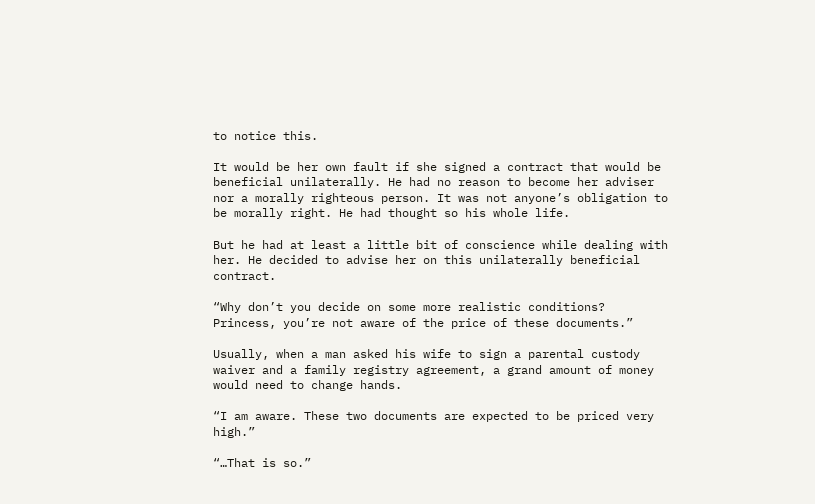to notice this.

It would be her own fault if she signed a contract that would be beneficial unilaterally. He had no reason to become her adviser nor a morally righteous person. It was not anyone’s obligation to be morally right. He had thought so his whole life.

But he had at least a little bit of conscience while dealing with her. He decided to advise her on this unilaterally beneficial contract.

“Why don’t you decide on some more realistic conditions? Princess, you’re not aware of the price of these documents.”

Usually, when a man asked his wife to sign a parental custody waiver and a family registry agreement, a grand amount of money would need to change hands.

“I am aware. These two documents are expected to be priced very high.”

“…That is so.”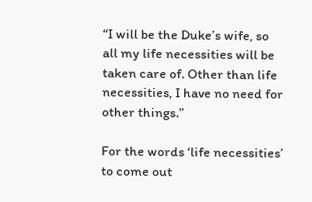“I will be the Duke’s wife, so all my life necessities will be taken care of. Other than life necessities, I have no need for other things.”

For the words ‘life necessities’ to come out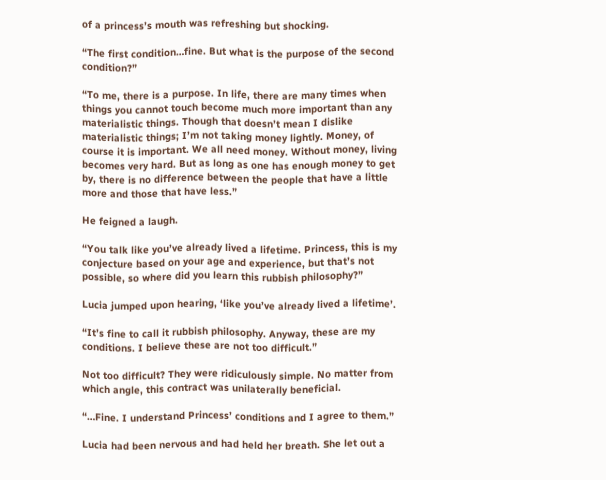of a princess’s mouth was refreshing but shocking.

“The first condition…fine. But what is the purpose of the second condition?”

“To me, there is a purpose. In life, there are many times when things you cannot touch become much more important than any materialistic things. Though that doesn’t mean I dislike materialistic things; I’m not taking money lightly. Money, of course it is important. We all need money. Without money, living becomes very hard. But as long as one has enough money to get by, there is no difference between the people that have a little more and those that have less.”

He feigned a laugh.

“You talk like you’ve already lived a lifetime. Princess, this is my conjecture based on your age and experience, but that’s not possible, so where did you learn this rubbish philosophy?”

Lucia jumped upon hearing, ‘like you’ve already lived a lifetime’.

“It’s fine to call it rubbish philosophy. Anyway, these are my conditions. I believe these are not too difficult.”

Not too difficult? They were ridiculously simple. No matter from which angle, this contract was unilaterally beneficial.

“…Fine. I understand Princess’ conditions and I agree to them.”

Lucia had been nervous and had held her breath. She let out a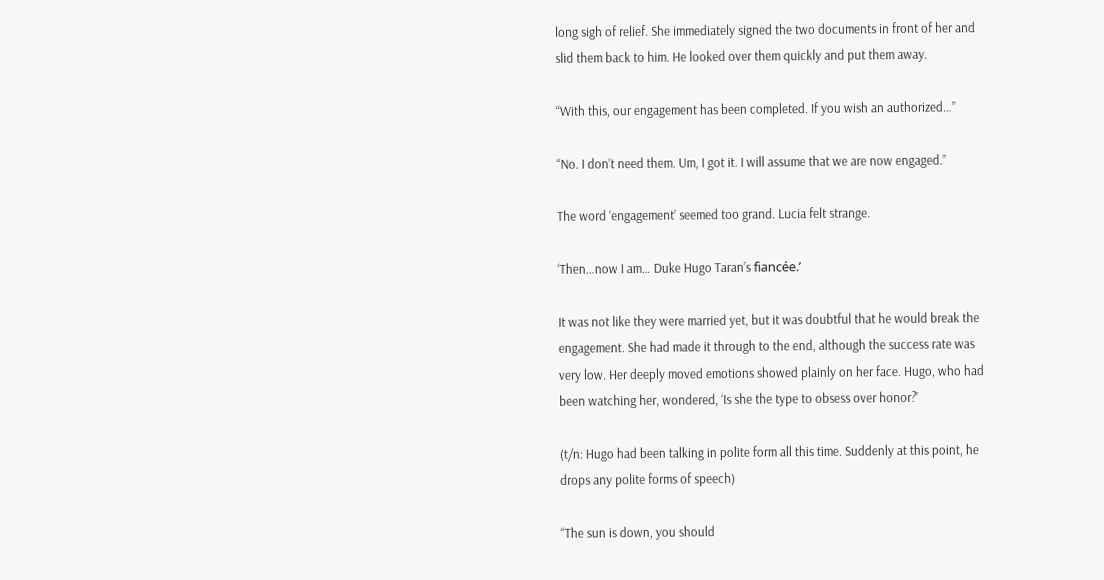long sigh of relief. She immediately signed the two documents in front of her and slid them back to him. He looked over them quickly and put them away.

“With this, our engagement has been completed. If you wish an authorized…”

“No. I don’t need them. Um, I got it. I will assume that we are now engaged.”

The word ‘engagement’ seemed too grand. Lucia felt strange.

‘Then…now I am… Duke Hugo Taran’s fiancée.’

It was not like they were married yet, but it was doubtful that he would break the engagement. She had made it through to the end, although the success rate was very low. Her deeply moved emotions showed plainly on her face. Hugo, who had been watching her, wondered, ‘Is she the type to obsess over honor?’

(t/n: Hugo had been talking in polite form all this time. Suddenly at this point, he drops any polite forms of speech)

“The sun is down, you should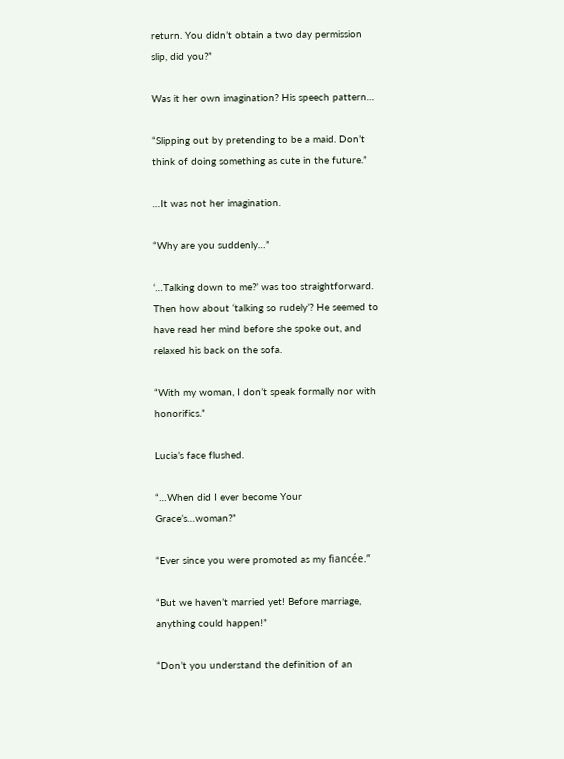return. You didn’t obtain a two day permission slip, did you?”

Was it her own imagination? His speech pattern…

“Slipping out by pretending to be a maid. Don’t think of doing something as cute in the future.”

…It was not her imagination.

“Why are you suddenly…”

‘…Talking down to me?’ was too straightforward. Then how about ‘talking so rudely’? He seemed to have read her mind before she spoke out, and relaxed his back on the sofa.

“With my woman, I don’t speak formally nor with honorifics.”

Lucia’s face flushed.

“…When did I ever become Your Grace’s…woman?”

“Ever since you were promoted as my fiancée.”

“But we haven’t married yet! Before marriage, anything could happen!”

“Don’t you understand the definition of an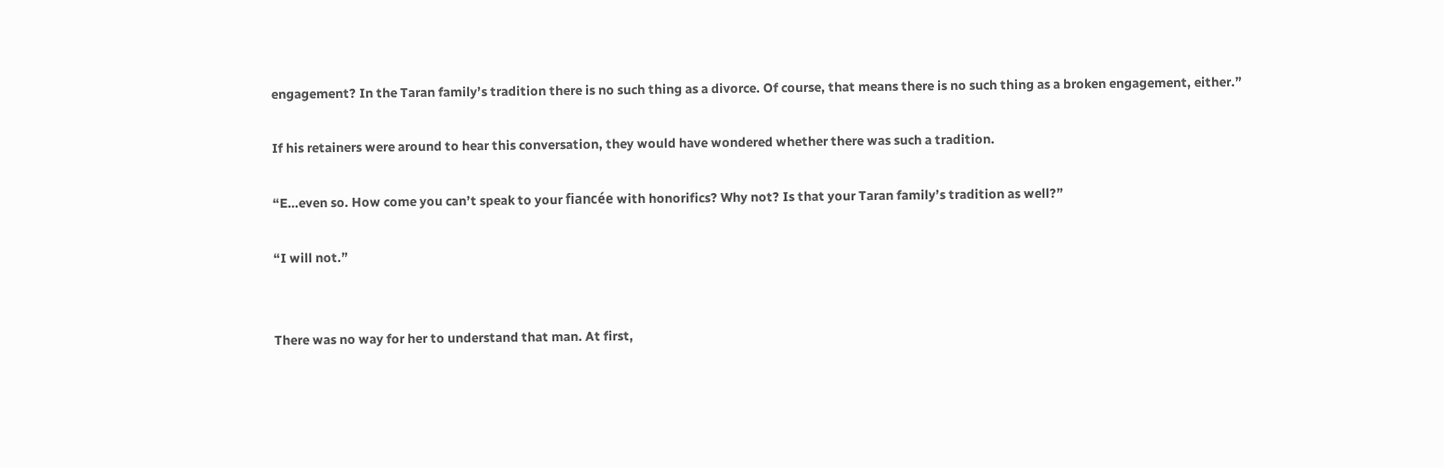engagement? In the Taran family’s tradition there is no such thing as a divorce. Of course, that means there is no such thing as a broken engagement, either.”

If his retainers were around to hear this conversation, they would have wondered whether there was such a tradition.

“E…even so. How come you can’t speak to your fiancée with honorifics? Why not? Is that your Taran family’s tradition as well?”

“I will not.”


There was no way for her to understand that man. At first,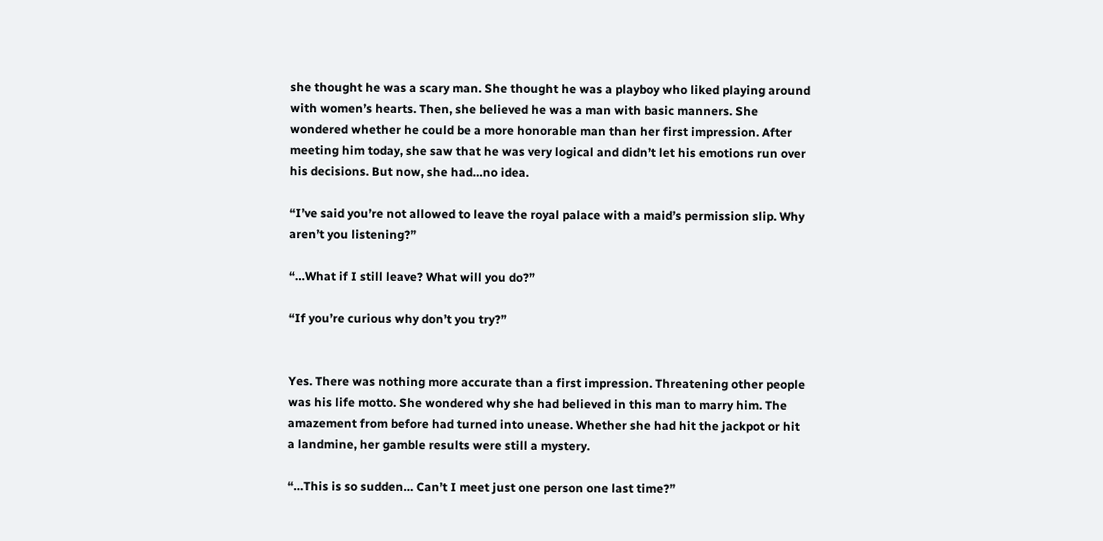she thought he was a scary man. She thought he was a playboy who liked playing around with women’s hearts. Then, she believed he was a man with basic manners. She wondered whether he could be a more honorable man than her first impression. After meeting him today, she saw that he was very logical and didn’t let his emotions run over his decisions. But now, she had…no idea.

“I’ve said you’re not allowed to leave the royal palace with a maid’s permission slip. Why aren’t you listening?”

“…What if I still leave? What will you do?”

“If you’re curious why don’t you try?”


Yes. There was nothing more accurate than a first impression. Threatening other people was his life motto. She wondered why she had believed in this man to marry him. The amazement from before had turned into unease. Whether she had hit the jackpot or hit a landmine, her gamble results were still a mystery.

“…This is so sudden… Can’t I meet just one person one last time?”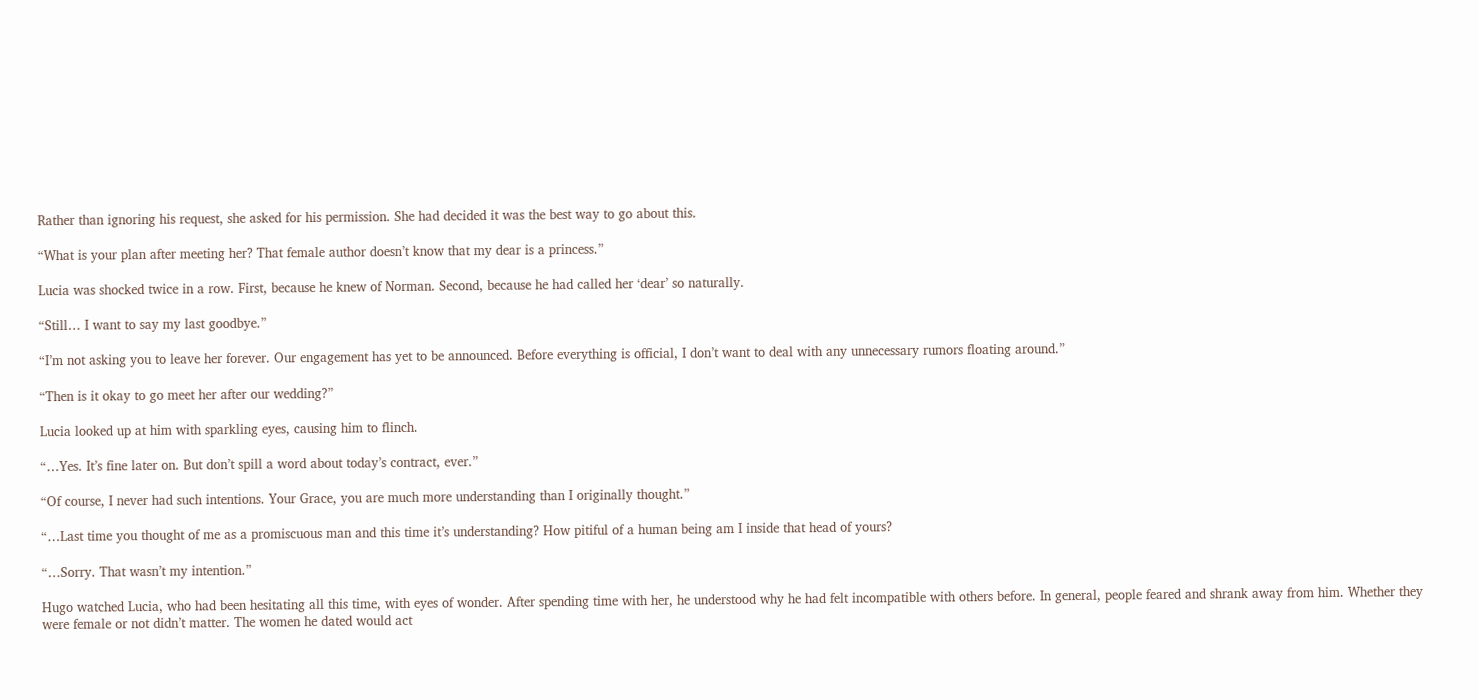Rather than ignoring his request, she asked for his permission. She had decided it was the best way to go about this.

“What is your plan after meeting her? That female author doesn’t know that my dear is a princess.”

Lucia was shocked twice in a row. First, because he knew of Norman. Second, because he had called her ‘dear’ so naturally.

“Still… I want to say my last goodbye.”

“I’m not asking you to leave her forever. Our engagement has yet to be announced. Before everything is official, I don’t want to deal with any unnecessary rumors floating around.”

“Then is it okay to go meet her after our wedding?”

Lucia looked up at him with sparkling eyes, causing him to flinch.

“…Yes. It’s fine later on. But don’t spill a word about today’s contract, ever.”

“Of course, I never had such intentions. Your Grace, you are much more understanding than I originally thought.”

“…Last time you thought of me as a promiscuous man and this time it’s understanding? How pitiful of a human being am I inside that head of yours?

“…Sorry. That wasn’t my intention.”

Hugo watched Lucia, who had been hesitating all this time, with eyes of wonder. After spending time with her, he understood why he had felt incompatible with others before. In general, people feared and shrank away from him. Whether they were female or not didn’t matter. The women he dated would act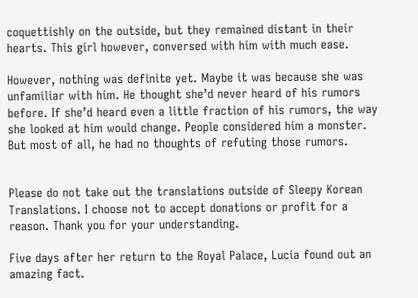coquettishly on the outside, but they remained distant in their hearts. This girl however, conversed with him with much ease.

However, nothing was definite yet. Maybe it was because she was unfamiliar with him. He thought she’d never heard of his rumors before. If she’d heard even a little fraction of his rumors, the way she looked at him would change. People considered him a monster. But most of all, he had no thoughts of refuting those rumors.


Please do not take out the translations outside of Sleepy Korean Translations. I choose not to accept donations or profit for a reason. Thank you for your understanding.

Five days after her return to the Royal Palace, Lucia found out an amazing fact.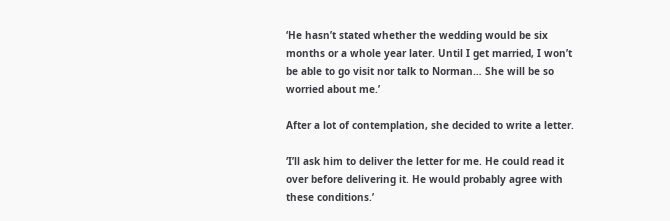‘He hasn’t stated whether the wedding would be six months or a whole year later. Until I get married, I won’t be able to go visit nor talk to Norman… She will be so worried about me.’

After a lot of contemplation, she decided to write a letter.

‘I’ll ask him to deliver the letter for me. He could read it over before delivering it. He would probably agree with these conditions.’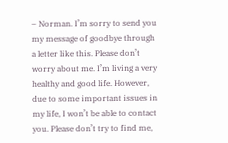– Norman. I’m sorry to send you my message of goodbye through a letter like this. Please don’t worry about me. I’m living a very healthy and good life. However, due to some important issues in my life, I won’t be able to contact you. Please don’t try to find me,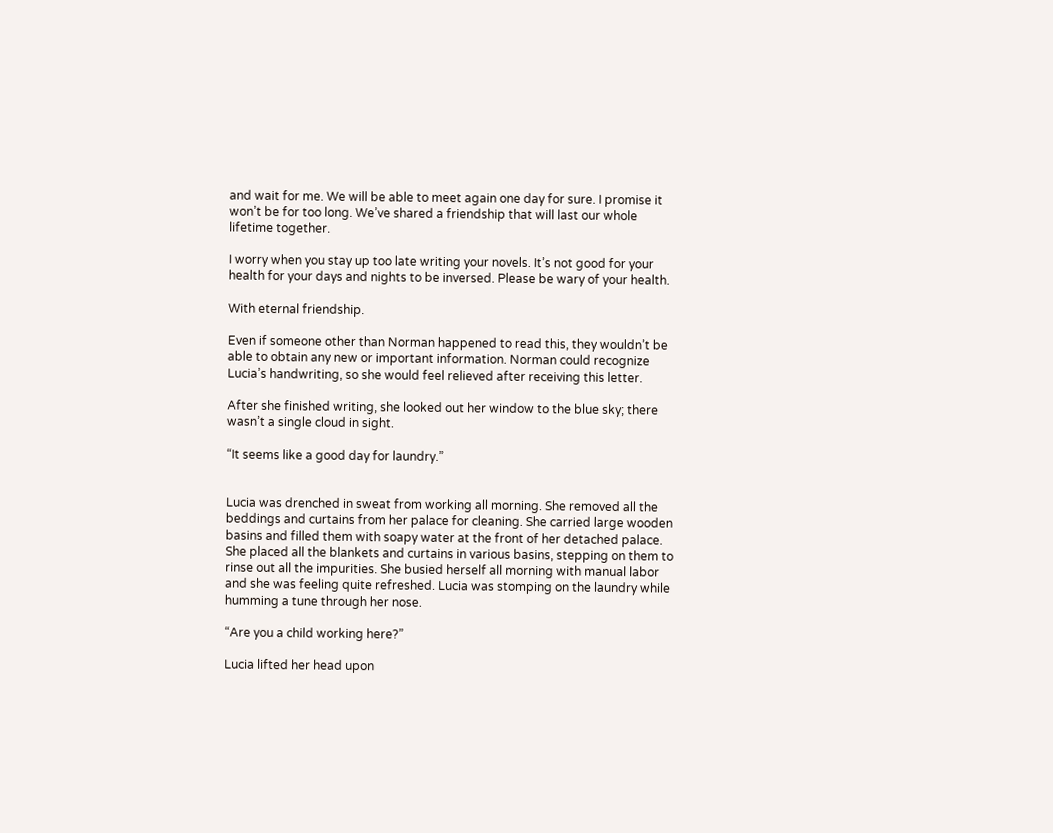and wait for me. We will be able to meet again one day for sure. I promise it won’t be for too long. We’ve shared a friendship that will last our whole lifetime together.

I worry when you stay up too late writing your novels. It’s not good for your health for your days and nights to be inversed. Please be wary of your health.

With eternal friendship.

Even if someone other than Norman happened to read this, they wouldn’t be able to obtain any new or important information. Norman could recognize Lucia’s handwriting, so she would feel relieved after receiving this letter.

After she finished writing, she looked out her window to the blue sky; there wasn’t a single cloud in sight.

“It seems like a good day for laundry.”


Lucia was drenched in sweat from working all morning. She removed all the beddings and curtains from her palace for cleaning. She carried large wooden basins and filled them with soapy water at the front of her detached palace. She placed all the blankets and curtains in various basins, stepping on them to rinse out all the impurities. She busied herself all morning with manual labor and she was feeling quite refreshed. Lucia was stomping on the laundry while humming a tune through her nose.

“Are you a child working here?”

Lucia lifted her head upon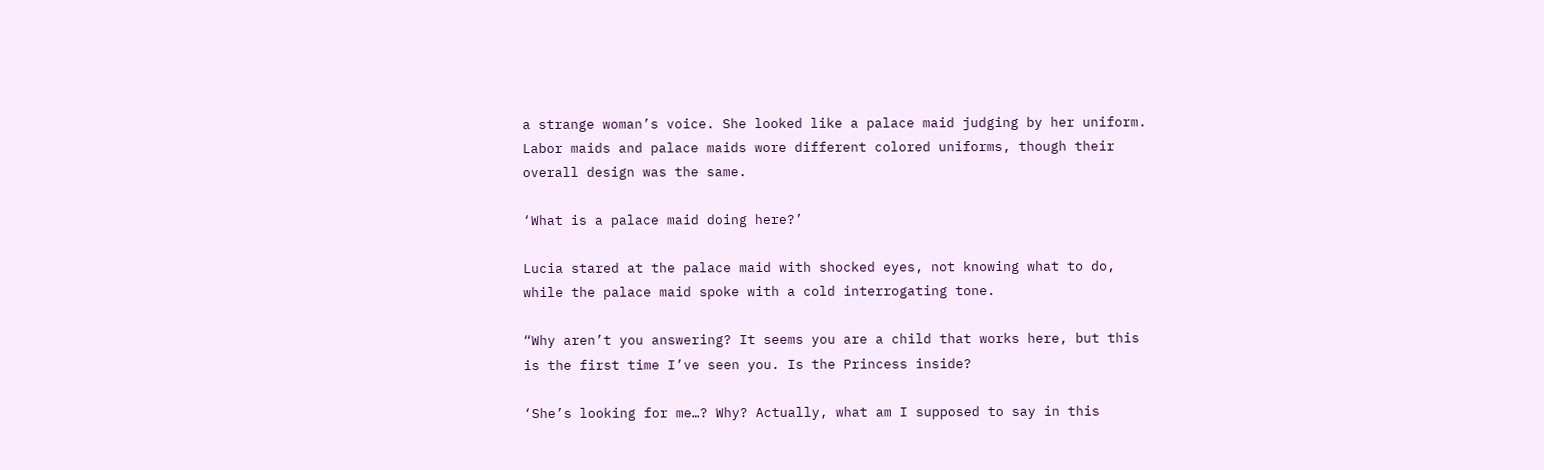a strange woman’s voice. She looked like a palace maid judging by her uniform. Labor maids and palace maids wore different colored uniforms, though their overall design was the same.

‘What is a palace maid doing here?’

Lucia stared at the palace maid with shocked eyes, not knowing what to do, while the palace maid spoke with a cold interrogating tone.

“Why aren’t you answering? It seems you are a child that works here, but this is the first time I’ve seen you. Is the Princess inside?

‘She’s looking for me…? Why? Actually, what am I supposed to say in this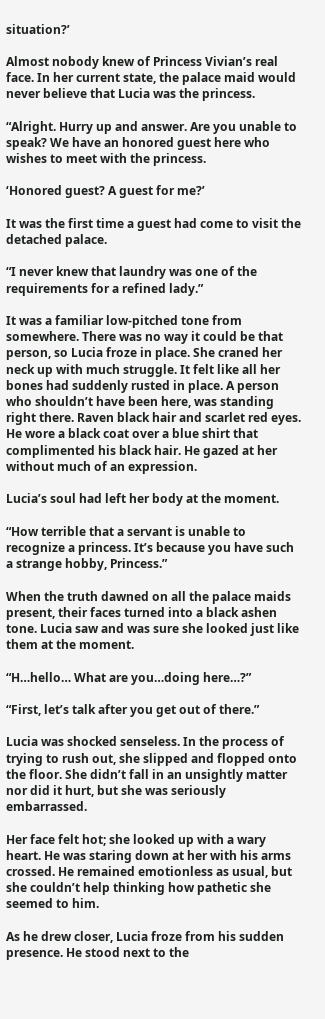situation?’

Almost nobody knew of Princess Vivian’s real face. In her current state, the palace maid would never believe that Lucia was the princess.

“Alright. Hurry up and answer. Are you unable to speak? We have an honored guest here who wishes to meet with the princess.

‘Honored guest? A guest for me?’

It was the first time a guest had come to visit the detached palace.

“I never knew that laundry was one of the requirements for a refined lady.”

It was a familiar low-pitched tone from somewhere. There was no way it could be that person, so Lucia froze in place. She craned her neck up with much struggle. It felt like all her bones had suddenly rusted in place. A person who shouldn’t have been here, was standing right there. Raven black hair and scarlet red eyes. He wore a black coat over a blue shirt that complimented his black hair. He gazed at her without much of an expression.

Lucia’s soul had left her body at the moment.

“How terrible that a servant is unable to recognize a princess. It’s because you have such a strange hobby, Princess.”

When the truth dawned on all the palace maids present, their faces turned into a black ashen tone. Lucia saw and was sure she looked just like them at the moment.

“H…hello… What are you…doing here…?”

“First, let’s talk after you get out of there.”

Lucia was shocked senseless. In the process of trying to rush out, she slipped and flopped onto the floor. She didn’t fall in an unsightly matter nor did it hurt, but she was seriously embarrassed.

Her face felt hot; she looked up with a wary heart. He was staring down at her with his arms crossed. He remained emotionless as usual, but she couldn’t help thinking how pathetic she seemed to him.

As he drew closer, Lucia froze from his sudden presence. He stood next to the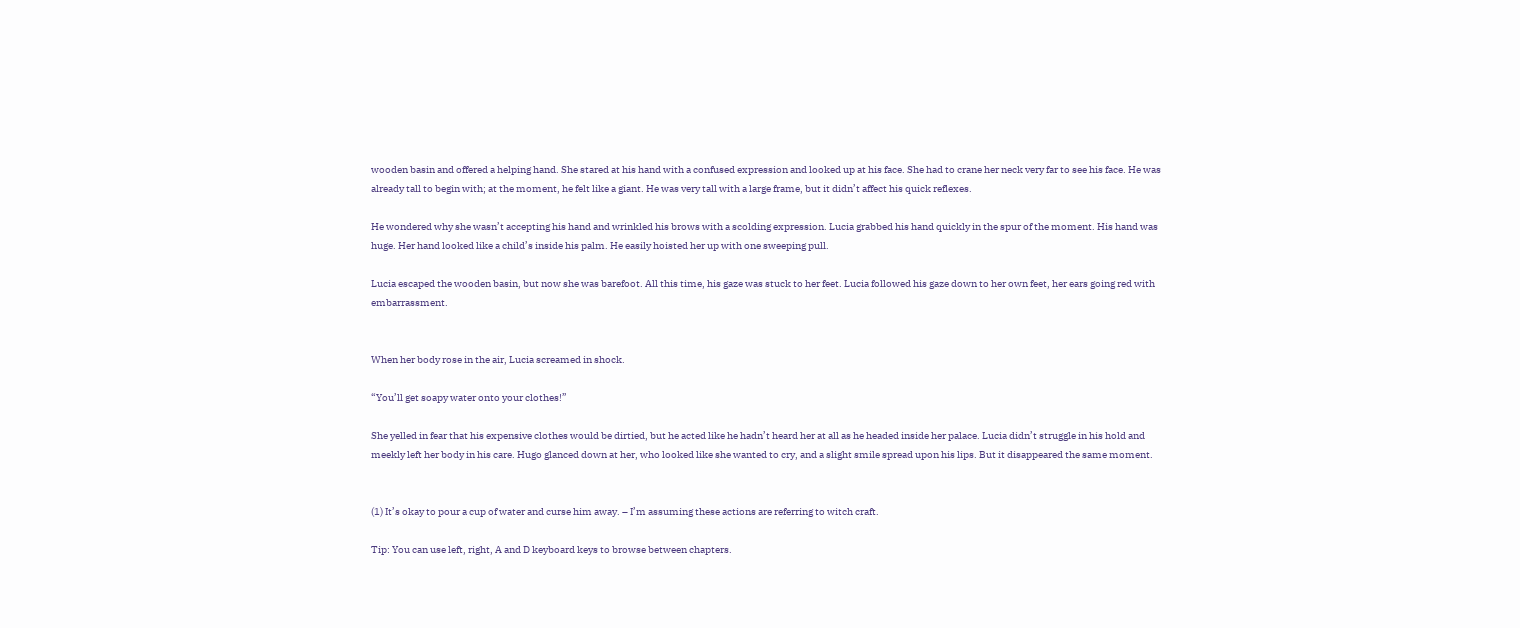wooden basin and offered a helping hand. She stared at his hand with a confused expression and looked up at his face. She had to crane her neck very far to see his face. He was already tall to begin with; at the moment, he felt like a giant. He was very tall with a large frame, but it didn’t affect his quick reflexes.

He wondered why she wasn’t accepting his hand and wrinkled his brows with a scolding expression. Lucia grabbed his hand quickly in the spur of the moment. His hand was huge. Her hand looked like a child’s inside his palm. He easily hoisted her up with one sweeping pull.

Lucia escaped the wooden basin, but now she was barefoot. All this time, his gaze was stuck to her feet. Lucia followed his gaze down to her own feet, her ears going red with embarrassment.


When her body rose in the air, Lucia screamed in shock.

“You’ll get soapy water onto your clothes!”

She yelled in fear that his expensive clothes would be dirtied, but he acted like he hadn’t heard her at all as he headed inside her palace. Lucia didn’t struggle in his hold and meekly left her body in his care. Hugo glanced down at her, who looked like she wanted to cry, and a slight smile spread upon his lips. But it disappeared the same moment.


(1) It’s okay to pour a cup of water and curse him away. – I’m assuming these actions are referring to witch craft.

Tip: You can use left, right, A and D keyboard keys to browse between chapters.